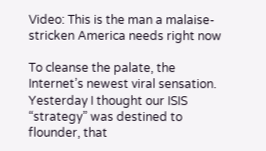Video: This is the man a malaise-stricken America needs right now

To cleanse the palate, the Internet’s newest viral sensation. Yesterday I thought our ISIS “strategy” was destined to flounder, that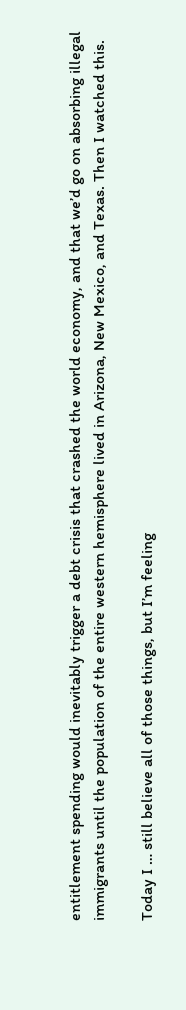entitlement spending would inevitably trigger a debt crisis that crashed the world economy, and that we’d go on absorbing illegal immigrants until the population of the entire western hemisphere lived in Arizona, New Mexico, and Texas. Then I watched this.

Today I … still believe all of those things, but I’m feeling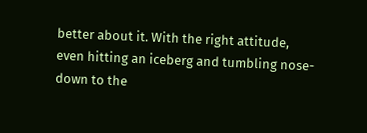better about it. With the right attitude, even hitting an iceberg and tumbling nose-down to the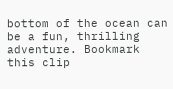bottom of the ocean can be a fun, thrilling adventure. Bookmark this clip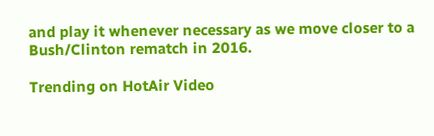and play it whenever necessary as we move closer to a Bush/Clinton rematch in 2016.

Trending on HotAir Video